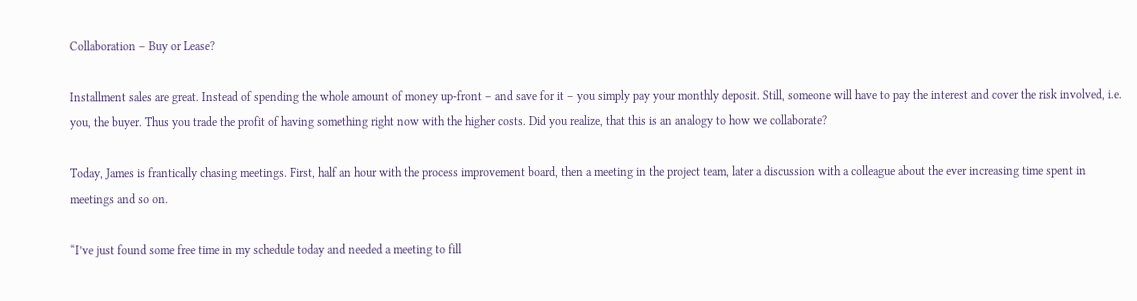Collaboration – Buy or Lease?

Installment sales are great. Instead of spending the whole amount of money up-front – and save for it – you simply pay your monthly deposit. Still, someone will have to pay the interest and cover the risk involved, i.e. you, the buyer. Thus you trade the profit of having something right now with the higher costs. Did you realize, that this is an analogy to how we collaborate?

Today, James is frantically chasing meetings. First, half an hour with the process improvement board, then a meeting in the project team, later a discussion with a colleague about the ever increasing time spent in meetings and so on.

“I’ve just found some free time in my schedule today and needed a meeting to fill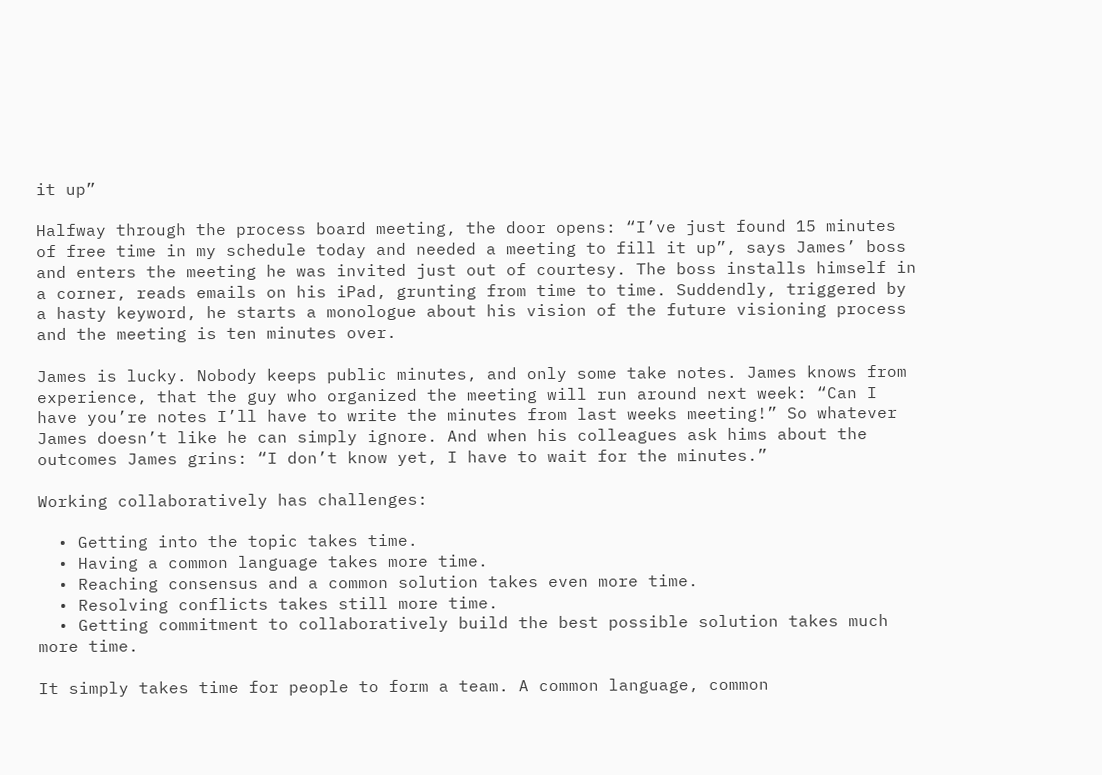it up”

Halfway through the process board meeting, the door opens: “I’ve just found 15 minutes of free time in my schedule today and needed a meeting to fill it up”, says James’ boss and enters the meeting he was invited just out of courtesy. The boss installs himself in a corner, reads emails on his iPad, grunting from time to time. Suddendly, triggered by a hasty keyword, he starts a monologue about his vision of the future visioning process and the meeting is ten minutes over.

James is lucky. Nobody keeps public minutes, and only some take notes. James knows from experience, that the guy who organized the meeting will run around next week: “Can I have you’re notes I’ll have to write the minutes from last weeks meeting!” So whatever James doesn’t like he can simply ignore. And when his colleagues ask hims about the outcomes James grins: “I don’t know yet, I have to wait for the minutes.”

Working collaboratively has challenges:

  • Getting into the topic takes time.
  • Having a common language takes more time.
  • Reaching consensus and a common solution takes even more time.
  • Resolving conflicts takes still more time.
  • Getting commitment to collaboratively build the best possible solution takes much more time.

It simply takes time for people to form a team. A common language, common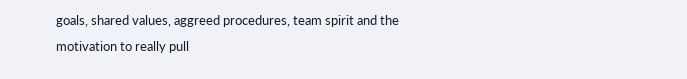goals, shared values, aggreed procedures, team spirit and the motivation to really pull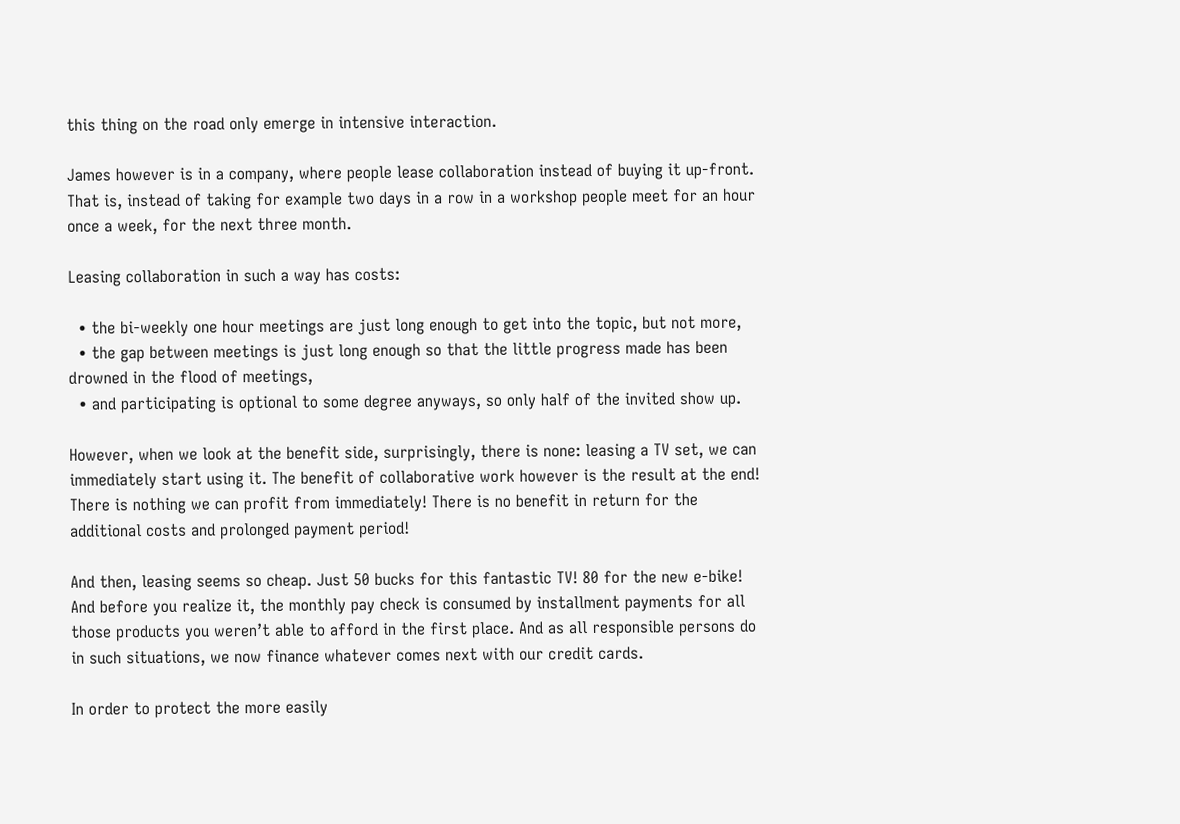this thing on the road only emerge in intensive interaction.

James however is in a company, where people lease collaboration instead of buying it up-front. That is, instead of taking for example two days in a row in a workshop people meet for an hour once a week, for the next three month.

Leasing collaboration in such a way has costs:

  • the bi-weekly one hour meetings are just long enough to get into the topic, but not more,
  • the gap between meetings is just long enough so that the little progress made has been drowned in the flood of meetings,
  • and participating is optional to some degree anyways, so only half of the invited show up.

However, when we look at the benefit side, surprisingly, there is none: leasing a TV set, we can immediately start using it. The benefit of collaborative work however is the result at the end! There is nothing we can profit from immediately! There is no benefit in return for the additional costs and prolonged payment period!

And then, leasing seems so cheap. Just 50 bucks for this fantastic TV! 80 for the new e-bike! And before you realize it, the monthly pay check is consumed by installment payments for all those products you weren’t able to afford in the first place. And as all responsible persons do in such situations, we now finance whatever comes next with our credit cards.

In order to protect the more easily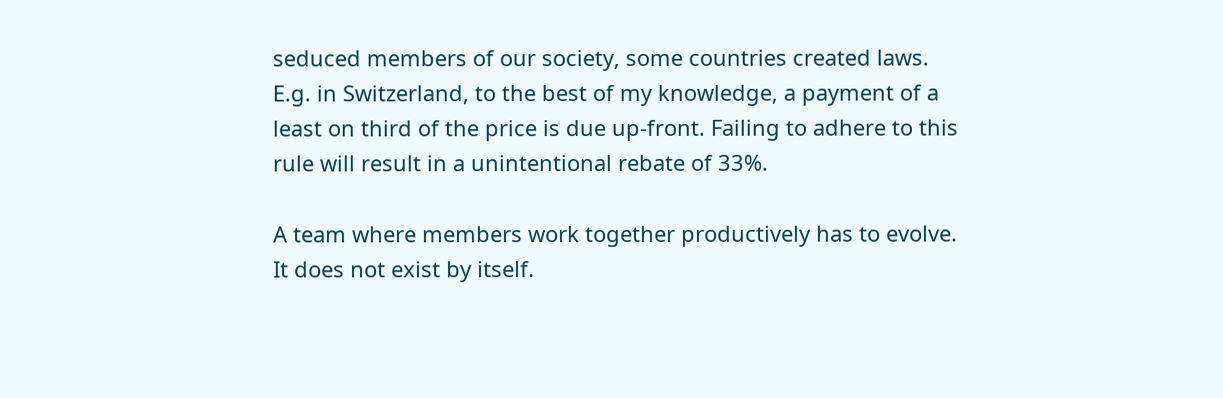seduced members of our society, some countries created laws. E.g. in Switzerland, to the best of my knowledge, a payment of a least on third of the price is due up-front. Failing to adhere to this rule will result in a unintentional rebate of 33%.

A team where members work together productively has to evolve. It does not exist by itself.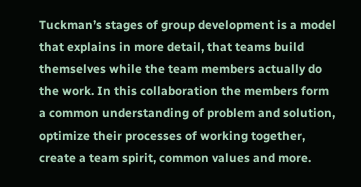Tuckman’s stages of group development is a model that explains in more detail, that teams build themselves while the team members actually do the work. In this collaboration the members form a common understanding of problem and solution, optimize their processes of working together, create a team spirit, common values and more.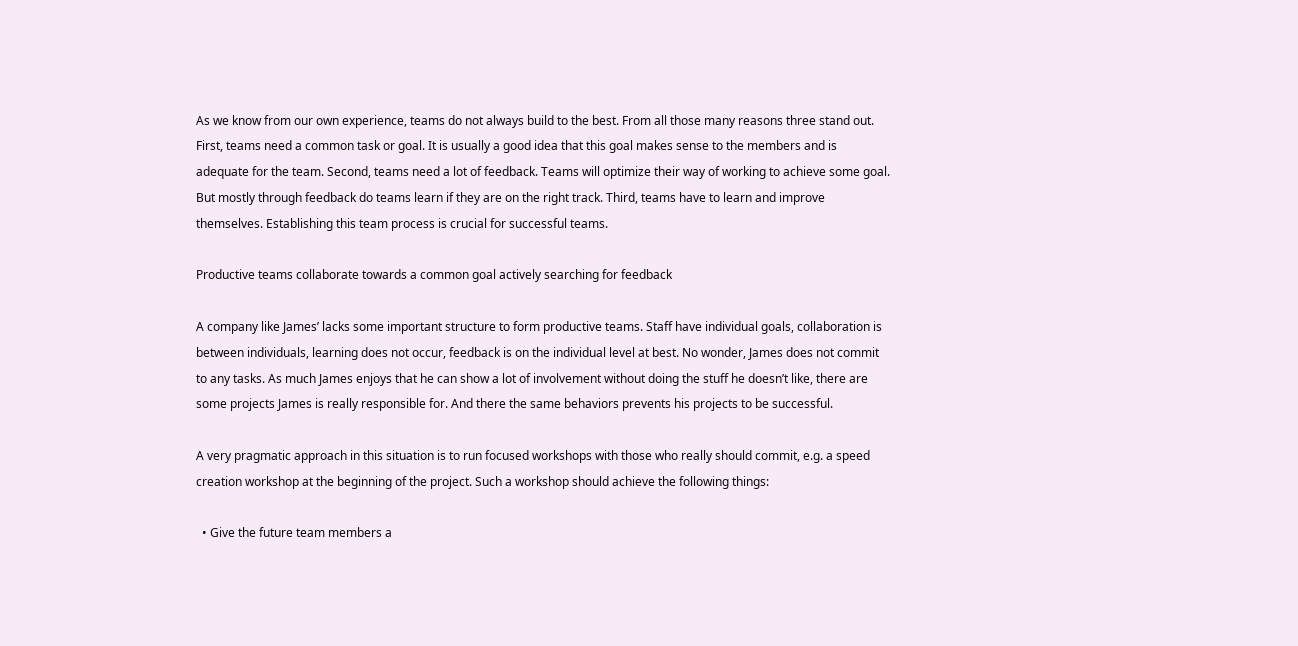As we know from our own experience, teams do not always build to the best. From all those many reasons three stand out. First, teams need a common task or goal. It is usually a good idea that this goal makes sense to the members and is adequate for the team. Second, teams need a lot of feedback. Teams will optimize their way of working to achieve some goal. But mostly through feedback do teams learn if they are on the right track. Third, teams have to learn and improve themselves. Establishing this team process is crucial for successful teams.

Productive teams collaborate towards a common goal actively searching for feedback

A company like James’ lacks some important structure to form productive teams. Staff have individual goals, collaboration is between individuals, learning does not occur, feedback is on the individual level at best. No wonder, James does not commit to any tasks. As much James enjoys that he can show a lot of involvement without doing the stuff he doesn’t like, there are some projects James is really responsible for. And there the same behaviors prevents his projects to be successful.

A very pragmatic approach in this situation is to run focused workshops with those who really should commit, e.g. a speed creation workshop at the beginning of the project. Such a workshop should achieve the following things:

  • Give the future team members a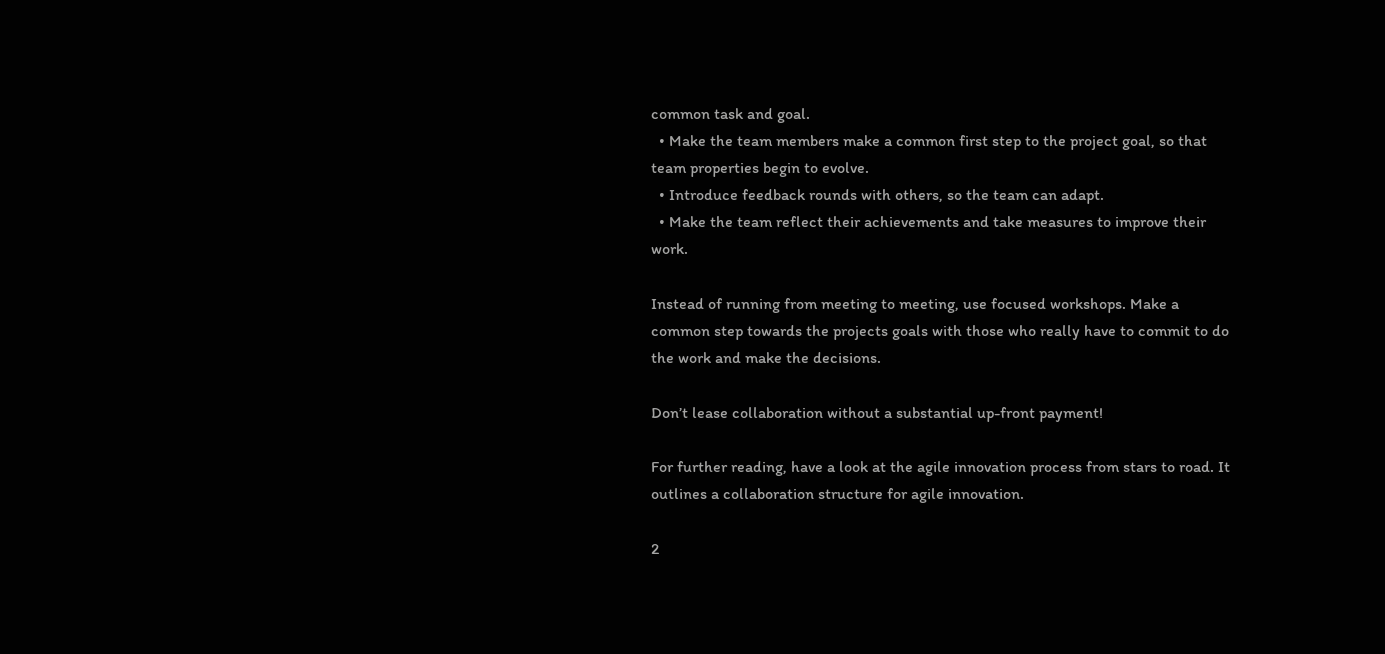common task and goal.
  • Make the team members make a common first step to the project goal, so that team properties begin to evolve.
  • Introduce feedback rounds with others, so the team can adapt.
  • Make the team reflect their achievements and take measures to improve their work.

Instead of running from meeting to meeting, use focused workshops. Make a common step towards the projects goals with those who really have to commit to do the work and make the decisions.

Don’t lease collaboration without a substantial up-front payment!

For further reading, have a look at the agile innovation process from stars to road. It outlines a collaboration structure for agile innovation.

2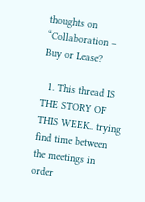thoughts on “Collaboration – Buy or Lease?

  1. This thread IS THE STORY OF THIS WEEK.. trying find time between the meetings in order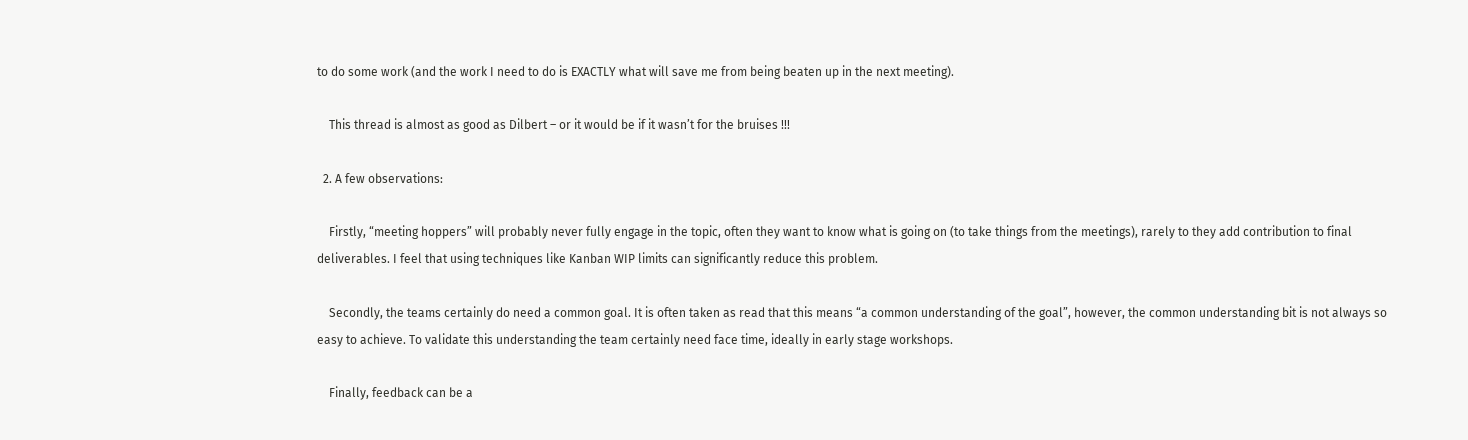to do some work (and the work I need to do is EXACTLY what will save me from being beaten up in the next meeting).

    This thread is almost as good as Dilbert – or it would be if it wasn’t for the bruises !!!

  2. A few observations:

    Firstly, “meeting hoppers” will probably never fully engage in the topic, often they want to know what is going on (to take things from the meetings), rarely to they add contribution to final deliverables. I feel that using techniques like Kanban WIP limits can significantly reduce this problem.

    Secondly, the teams certainly do need a common goal. It is often taken as read that this means “a common understanding of the goal”, however, the common understanding bit is not always so easy to achieve. To validate this understanding the team certainly need face time, ideally in early stage workshops.

    Finally, feedback can be a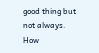good thing but not always. How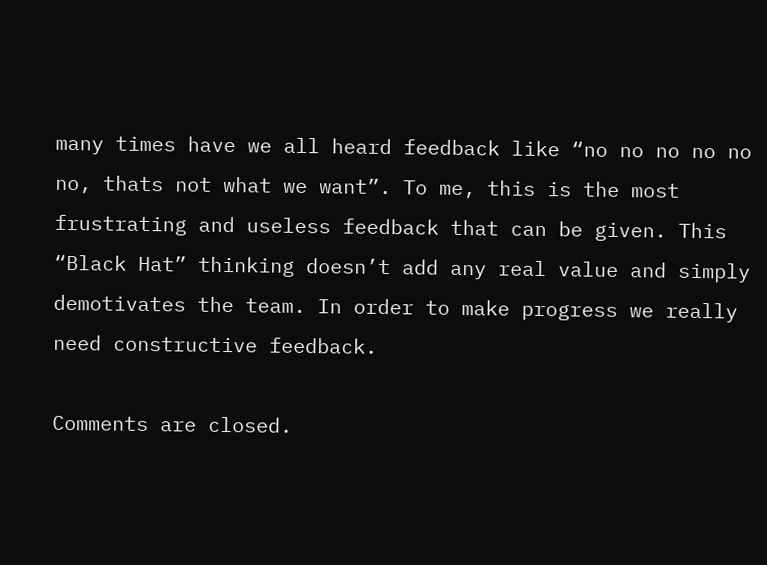many times have we all heard feedback like “no no no no no no, thats not what we want”. To me, this is the most frustrating and useless feedback that can be given. This “Black Hat” thinking doesn’t add any real value and simply demotivates the team. In order to make progress we really need constructive feedback.

Comments are closed.